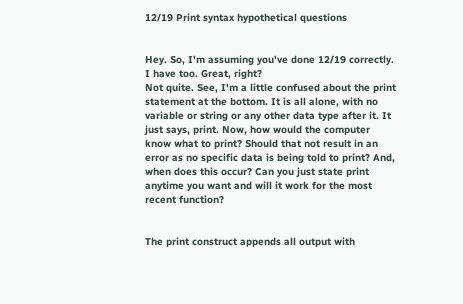12/19 Print syntax hypothetical questions


Hey. So, I'm assuming you've done 12/19 correctly. I have too. Great, right?
Not quite. See, I'm a little confused about the print statement at the bottom. It is all alone, with no variable or string or any other data type after it. It just says, print. Now, how would the computer know what to print? Should that not result in an error as no specific data is being told to print? And, when does this occur? Can you just state print anytime you want and will it work for the most recent function?


The print construct appends all output with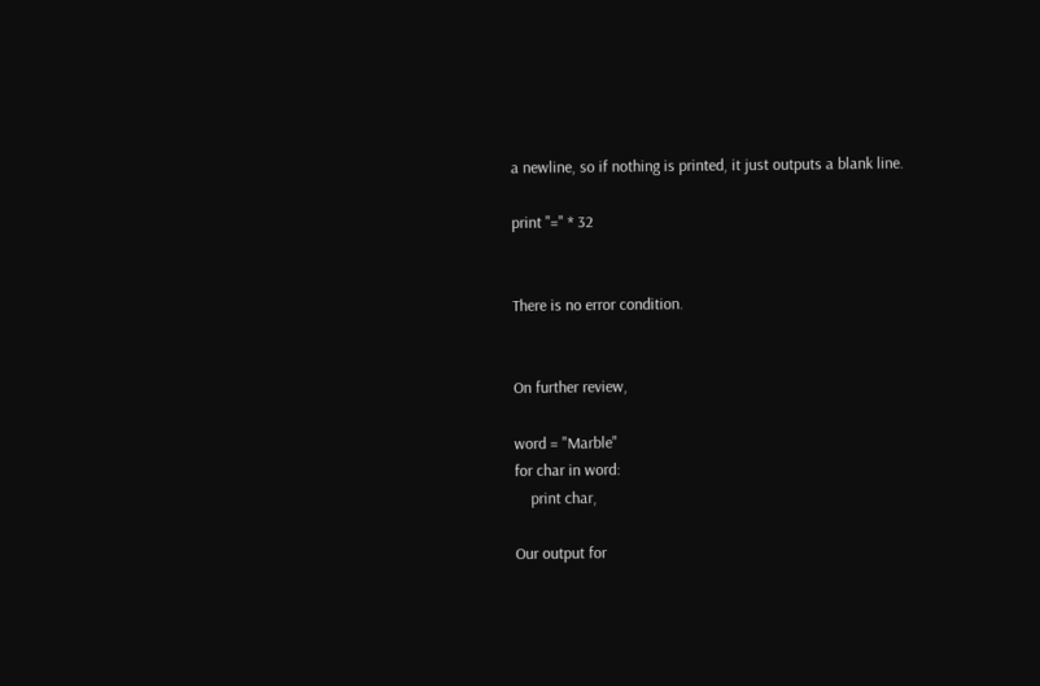a newline, so if nothing is printed, it just outputs a blank line.

print "=" * 32


There is no error condition.


On further review,

word = "Marble"
for char in word:
    print char,

Our output for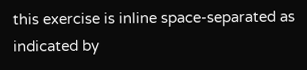this exercise is inline space-separated as indicated by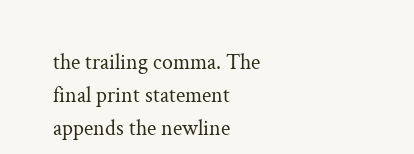the trailing comma. The final print statement appends the newline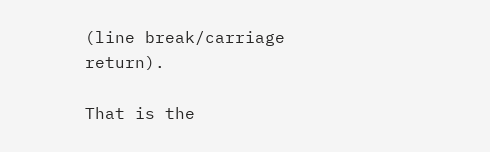(line break/carriage return).

That is the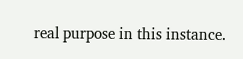real purpose in this instance.